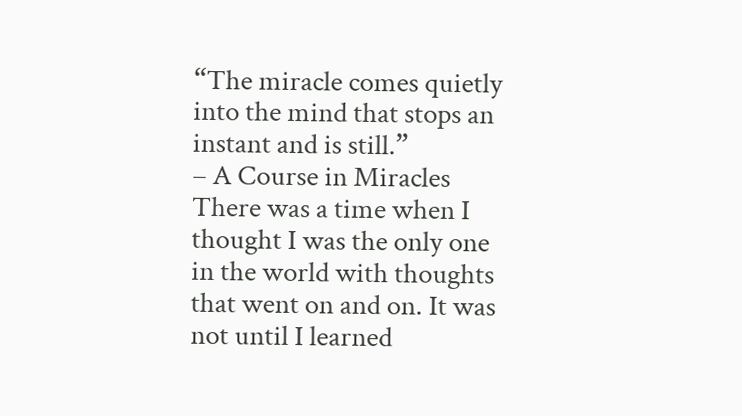“The miracle comes quietly into the mind that stops an instant and is still.”
– A Course in Miracles
There was a time when I thought I was the only one in the world with thoughts that went on and on. It was not until I learned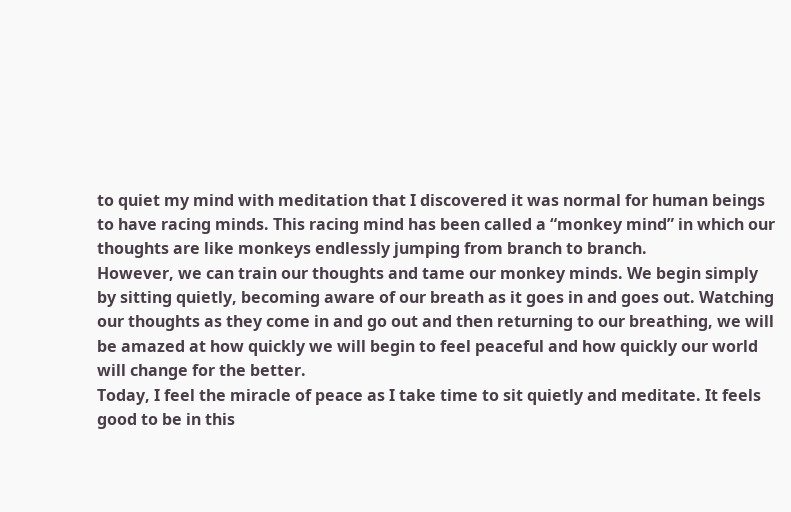to quiet my mind with meditation that I discovered it was normal for human beings to have racing minds. This racing mind has been called a “monkey mind” in which our thoughts are like monkeys endlessly jumping from branch to branch.
However, we can train our thoughts and tame our monkey minds. We begin simply by sitting quietly, becoming aware of our breath as it goes in and goes out. Watching our thoughts as they come in and go out and then returning to our breathing, we will be amazed at how quickly we will begin to feel peaceful and how quickly our world will change for the better.
Today, I feel the miracle of peace as I take time to sit quietly and meditate. It feels good to be in this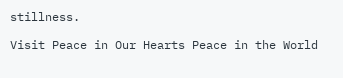stillness.

Visit Peace in Our Hearts Peace in the World